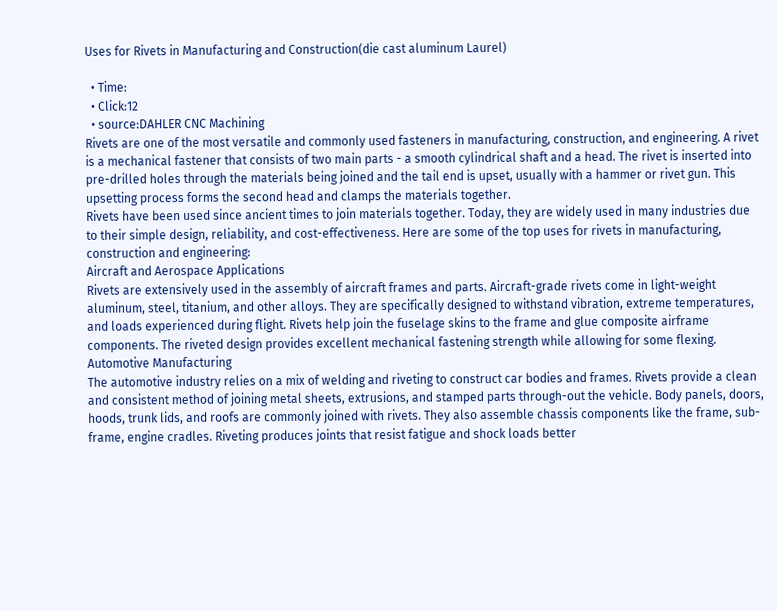Uses for Rivets in Manufacturing and Construction(die cast aluminum Laurel)

  • Time:
  • Click:12
  • source:DAHLER CNC Machining
Rivets are one of the most versatile and commonly used fasteners in manufacturing, construction, and engineering. A rivet is a mechanical fastener that consists of two main parts - a smooth cylindrical shaft and a head. The rivet is inserted into pre-drilled holes through the materials being joined and the tail end is upset, usually with a hammer or rivet gun. This upsetting process forms the second head and clamps the materials together.
Rivets have been used since ancient times to join materials together. Today, they are widely used in many industries due to their simple design, reliability, and cost-effectiveness. Here are some of the top uses for rivets in manufacturing, construction and engineering:
Aircraft and Aerospace Applications
Rivets are extensively used in the assembly of aircraft frames and parts. Aircraft-grade rivets come in light-weight aluminum, steel, titanium, and other alloys. They are specifically designed to withstand vibration, extreme temperatures, and loads experienced during flight. Rivets help join the fuselage skins to the frame and glue composite airframe components. The riveted design provides excellent mechanical fastening strength while allowing for some flexing.
Automotive Manufacturing
The automotive industry relies on a mix of welding and riveting to construct car bodies and frames. Rivets provide a clean and consistent method of joining metal sheets, extrusions, and stamped parts through-out the vehicle. Body panels, doors, hoods, trunk lids, and roofs are commonly joined with rivets. They also assemble chassis components like the frame, sub-frame, engine cradles. Riveting produces joints that resist fatigue and shock loads better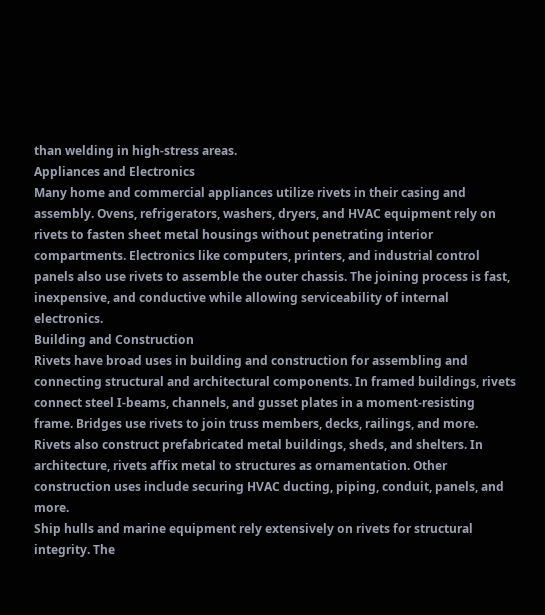than welding in high-stress areas.
Appliances and Electronics
Many home and commercial appliances utilize rivets in their casing and assembly. Ovens, refrigerators, washers, dryers, and HVAC equipment rely on rivets to fasten sheet metal housings without penetrating interior compartments. Electronics like computers, printers, and industrial control panels also use rivets to assemble the outer chassis. The joining process is fast, inexpensive, and conductive while allowing serviceability of internal electronics.
Building and Construction
Rivets have broad uses in building and construction for assembling and connecting structural and architectural components. In framed buildings, rivets connect steel I-beams, channels, and gusset plates in a moment-resisting frame. Bridges use rivets to join truss members, decks, railings, and more. Rivets also construct prefabricated metal buildings, sheds, and shelters. In architecture, rivets affix metal to structures as ornamentation. Other construction uses include securing HVAC ducting, piping, conduit, panels, and more.
Ship hulls and marine equipment rely extensively on rivets for structural integrity. The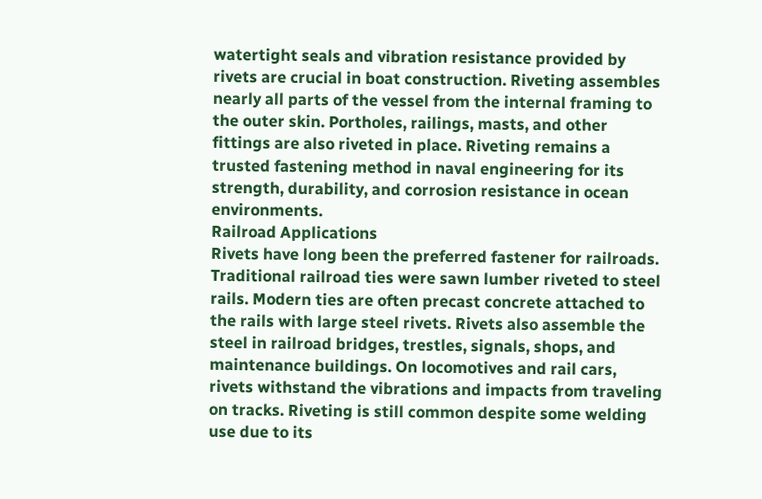watertight seals and vibration resistance provided by rivets are crucial in boat construction. Riveting assembles nearly all parts of the vessel from the internal framing to the outer skin. Portholes, railings, masts, and other fittings are also riveted in place. Riveting remains a trusted fastening method in naval engineering for its strength, durability, and corrosion resistance in ocean environments.
Railroad Applications
Rivets have long been the preferred fastener for railroads. Traditional railroad ties were sawn lumber riveted to steel rails. Modern ties are often precast concrete attached to the rails with large steel rivets. Rivets also assemble the steel in railroad bridges, trestles, signals, shops, and maintenance buildings. On locomotives and rail cars, rivets withstand the vibrations and impacts from traveling on tracks. Riveting is still common despite some welding use due to its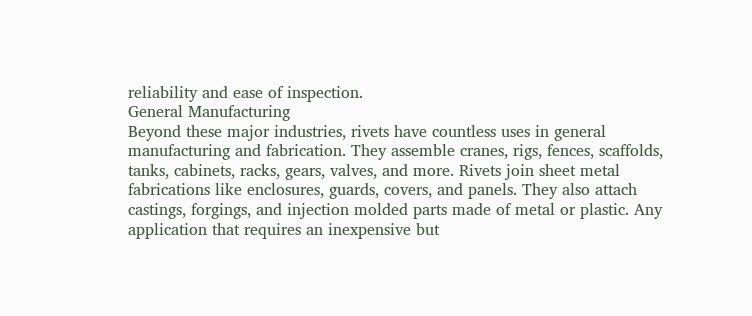reliability and ease of inspection.
General Manufacturing
Beyond these major industries, rivets have countless uses in general manufacturing and fabrication. They assemble cranes, rigs, fences, scaffolds, tanks, cabinets, racks, gears, valves, and more. Rivets join sheet metal fabrications like enclosures, guards, covers, and panels. They also attach castings, forgings, and injection molded parts made of metal or plastic. Any application that requires an inexpensive but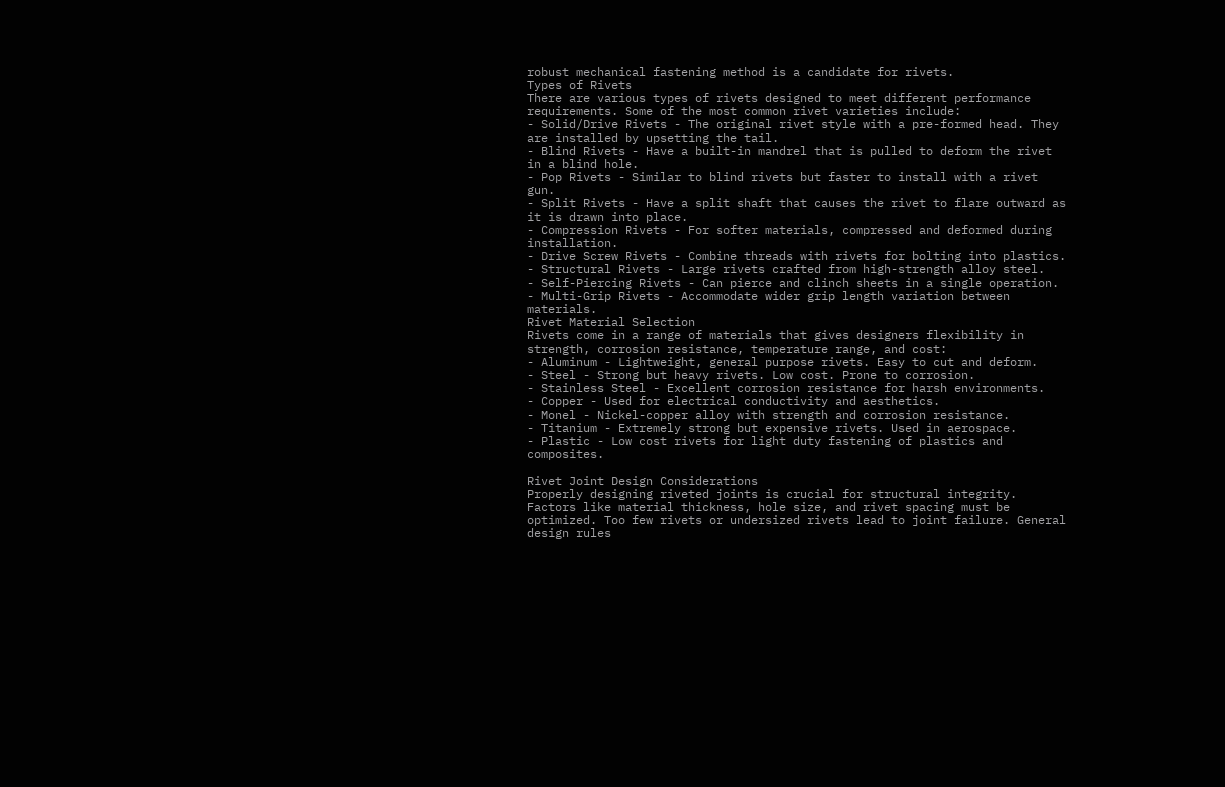robust mechanical fastening method is a candidate for rivets.
Types of Rivets
There are various types of rivets designed to meet different performance requirements. Some of the most common rivet varieties include:
- Solid/Drive Rivets - The original rivet style with a pre-formed head. They are installed by upsetting the tail.
- Blind Rivets - Have a built-in mandrel that is pulled to deform the rivet in a blind hole.
- Pop Rivets - Similar to blind rivets but faster to install with a rivet gun.
- Split Rivets - Have a split shaft that causes the rivet to flare outward as it is drawn into place.
- Compression Rivets - For softer materials, compressed and deformed during installation.
- Drive Screw Rivets - Combine threads with rivets for bolting into plastics.
- Structural Rivets - Large rivets crafted from high-strength alloy steel.
- Self-Piercing Rivets - Can pierce and clinch sheets in a single operation.
- Multi-Grip Rivets - Accommodate wider grip length variation between materials.
Rivet Material Selection
Rivets come in a range of materials that gives designers flexibility in strength, corrosion resistance, temperature range, and cost:
- Aluminum - Lightweight, general purpose rivets. Easy to cut and deform.
- Steel - Strong but heavy rivets. Low cost. Prone to corrosion.
- Stainless Steel - Excellent corrosion resistance for harsh environments.
- Copper - Used for electrical conductivity and aesthetics.
- Monel - Nickel-copper alloy with strength and corrosion resistance.
- Titanium - Extremely strong but expensive rivets. Used in aerospace.
- Plastic - Low cost rivets for light duty fastening of plastics and composites.

Rivet Joint Design Considerations
Properly designing riveted joints is crucial for structural integrity. Factors like material thickness, hole size, and rivet spacing must be optimized. Too few rivets or undersized rivets lead to joint failure. General design rules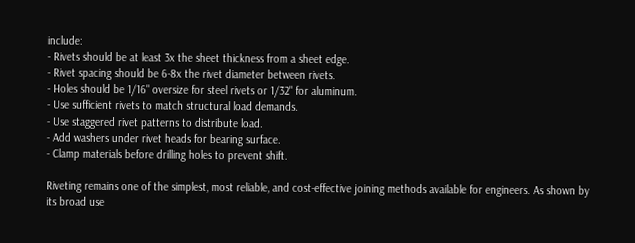include:
- Rivets should be at least 3x the sheet thickness from a sheet edge.
- Rivet spacing should be 6-8x the rivet diameter between rivets.
- Holes should be 1/16" oversize for steel rivets or 1/32" for aluminum.
- Use sufficient rivets to match structural load demands.
- Use staggered rivet patterns to distribute load.
- Add washers under rivet heads for bearing surface.
- Clamp materials before drilling holes to prevent shift.

Riveting remains one of the simplest, most reliable, and cost-effective joining methods available for engineers. As shown by its broad use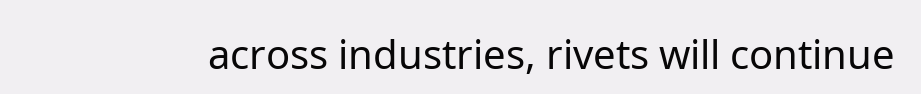across industries, rivets will continue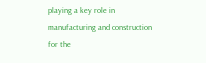playing a key role in manufacturing and construction for the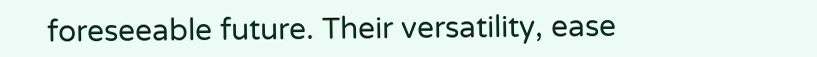foreseeable future. Their versatility, ease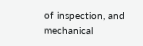of inspection, and mechanical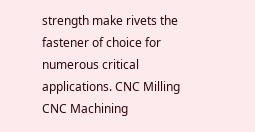strength make rivets the fastener of choice for numerous critical applications. CNC Milling CNC Machining